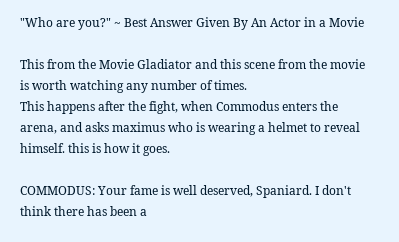"Who are you?" ~ Best Answer Given By An Actor in a Movie

This from the Movie Gladiator and this scene from the movie is worth watching any number of times.
This happens after the fight, when Commodus enters the arena, and asks maximus who is wearing a helmet to reveal himself. this is how it goes.

COMMODUS: Your fame is well deserved, Spaniard. I don't think there has been a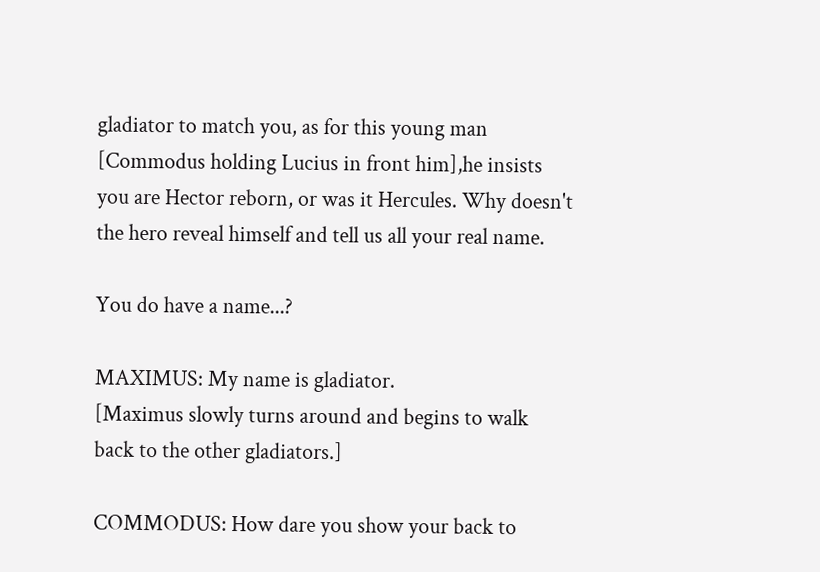gladiator to match you, as for this young man [Commodus holding Lucius in front him],he insists you are Hector reborn, or was it Hercules. Why doesn't the hero reveal himself and tell us all your real name.

You do have a name...?

MAXIMUS: My name is gladiator.
[Maximus slowly turns around and begins to walk back to the other gladiators.]

COMMODUS: How dare you show your back to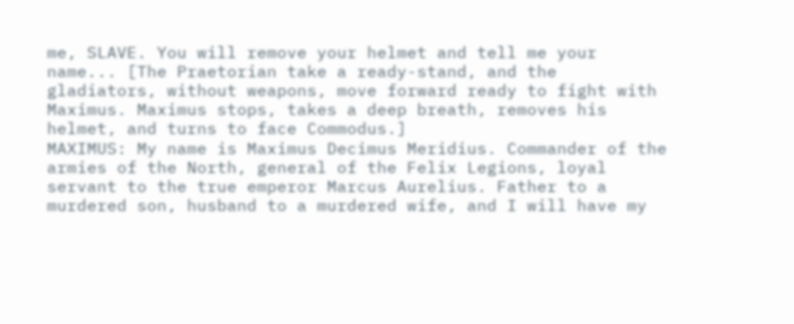me, SLAVE. You will remove your helmet and tell me your name... [The Praetorian take a ready-stand, and the gladiators, without weapons, move forward ready to fight with Maximus. Maximus stops, takes a deep breath, removes his helmet, and turns to face Commodus.]
MAXIMUS: My name is Maximus Decimus Meridius. Commander of the armies of the North, general of the Felix Legions, loyal servant to the true emperor Marcus Aurelius. Father to a murdered son, husband to a murdered wife, and I will have my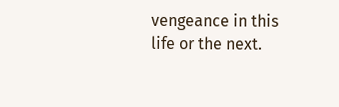vengeance in this life or the next.